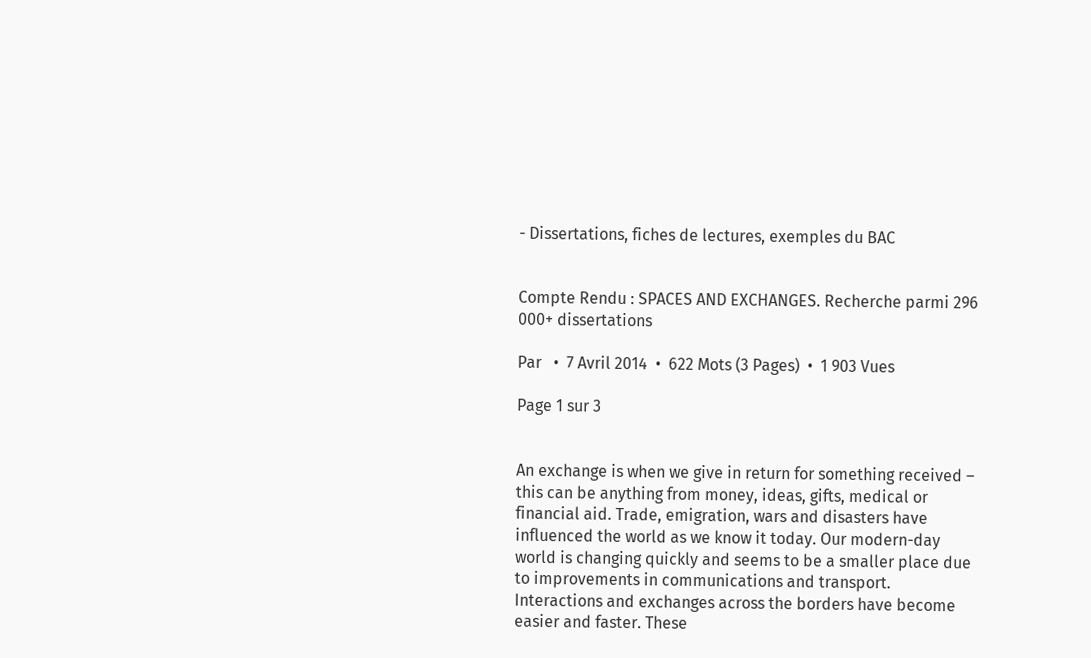- Dissertations, fiches de lectures, exemples du BAC


Compte Rendu : SPACES AND EXCHANGES. Recherche parmi 296 000+ dissertations

Par   •  7 Avril 2014  •  622 Mots (3 Pages)  •  1 903 Vues

Page 1 sur 3


An exchange is when we give in return for something received – this can be anything from money, ideas, gifts, medical or financial aid. Trade, emigration, wars and disasters have influenced the world as we know it today. Our modern-day world is changing quickly and seems to be a smaller place due to improvements in communications and transport. Interactions and exchanges across the borders have become easier and faster. These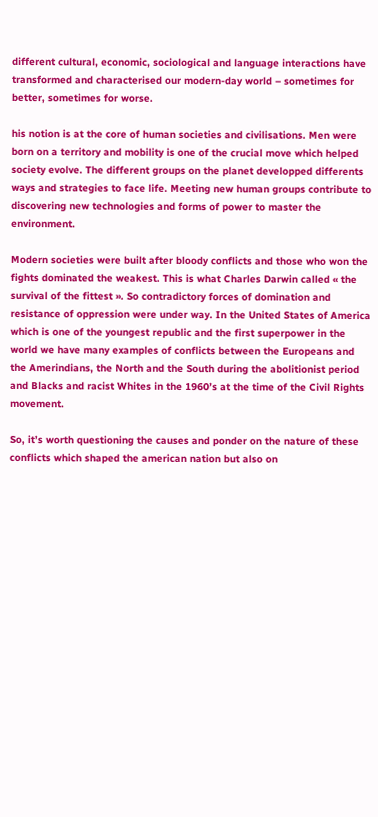different cultural, economic, sociological and language interactions have transformed and characterised our modern-day world – sometimes for better, sometimes for worse.

his notion is at the core of human societies and civilisations. Men were born on a territory and mobility is one of the crucial move which helped society evolve. The different groups on the planet developped differents ways and strategies to face life. Meeting new human groups contribute to discovering new technologies and forms of power to master the environment.

Modern societies were built after bloody conflicts and those who won the fights dominated the weakest. This is what Charles Darwin called « the survival of the fittest ». So contradictory forces of domination and resistance of oppression were under way. In the United States of America which is one of the youngest republic and the first superpower in the world we have many examples of conflicts between the Europeans and the Amerindians, the North and the South during the abolitionist period and Blacks and racist Whites in the 1960’s at the time of the Civil Rights movement.

So, it’s worth questioning the causes and ponder on the nature of these conflicts which shaped the american nation but also on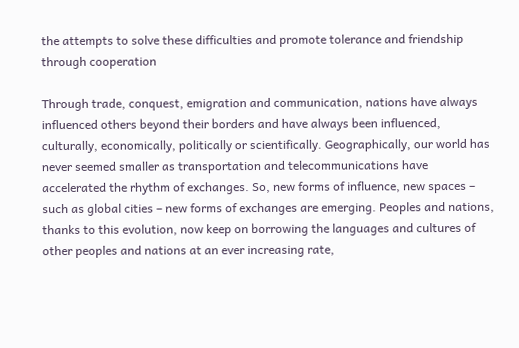the attempts to solve these difficulties and promote tolerance and friendship through cooperation

Through trade, conquest, emigration and communication, nations have always influenced others beyond their borders and have always been influenced, culturally, economically, politically or scientifically. Geographically, our world has never seemed smaller as transportation and telecommunications have accelerated the rhythm of exchanges. So, new forms of influence, new spaces – such as global cities – new forms of exchanges are emerging. Peoples and nations, thanks to this evolution, now keep on borrowing the languages and cultures of other peoples and nations at an ever increasing rate,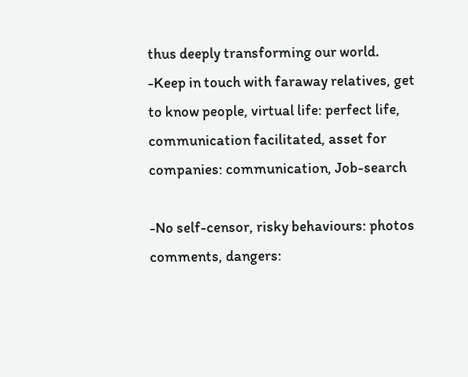thus deeply transforming our world. -Keep in touch with faraway relatives, get to know people, virtual life: perfect life, communication facilitated, asset for companies: communication, Job-search

-No self-censor, risky behaviours: photos comments, dangers: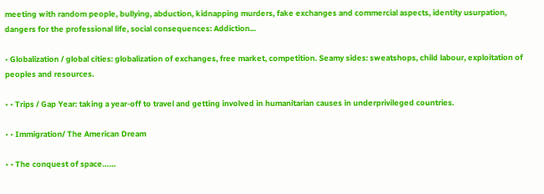meeting with random people, bullying, abduction, kidnapping murders, fake exchanges and commercial aspects, identity usurpation, dangers for the professional life, social consequences: Addiction...

• Globalization / global cities: globalization of exchanges, free market, competition. Seamy sides: sweatshops, child labour, exploitation of peoples and resources.

• • Trips / Gap Year: taking a year-off to travel and getting involved in humanitarian causes in underprivileged countries.

• • Immigration/ The American Dream

• • The conquest of space……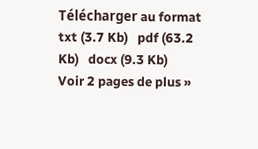Télécharger au format  txt (3.7 Kb)   pdf (63.2 Kb)   docx (9.3 Kb)
Voir 2 pages de plus »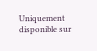Uniquement disponible sur